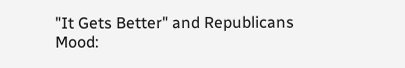"It Gets Better" and Republicans
Mood: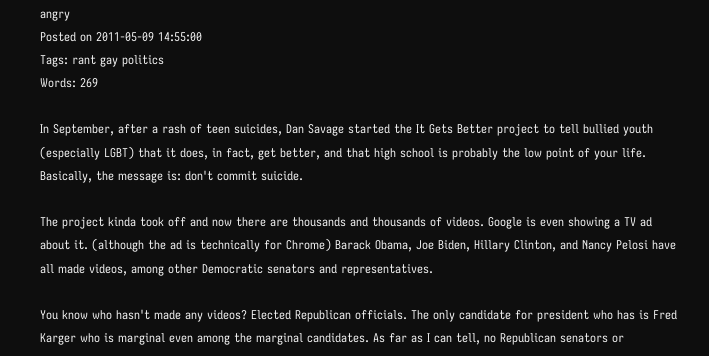angry
Posted on 2011-05-09 14:55:00
Tags: rant gay politics
Words: 269

In September, after a rash of teen suicides, Dan Savage started the It Gets Better project to tell bullied youth (especially LGBT) that it does, in fact, get better, and that high school is probably the low point of your life. Basically, the message is: don't commit suicide.

The project kinda took off and now there are thousands and thousands of videos. Google is even showing a TV ad about it. (although the ad is technically for Chrome) Barack Obama, Joe Biden, Hillary Clinton, and Nancy Pelosi have all made videos, among other Democratic senators and representatives.

You know who hasn't made any videos? Elected Republican officials. The only candidate for president who has is Fred Karger who is marginal even among the marginal candidates. As far as I can tell, no Republican senators or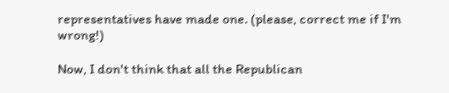representatives have made one. (please, correct me if I'm wrong!)

Now, I don't think that all the Republican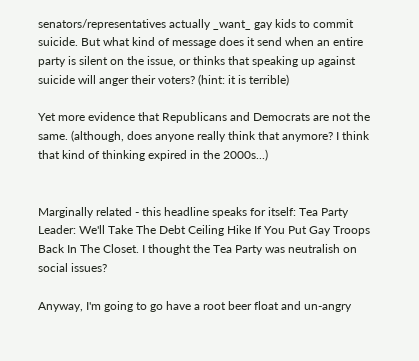senators/representatives actually _want_ gay kids to commit suicide. But what kind of message does it send when an entire party is silent on the issue, or thinks that speaking up against suicide will anger their voters? (hint: it is terrible)

Yet more evidence that Republicans and Democrats are not the same. (although, does anyone really think that anymore? I think that kind of thinking expired in the 2000s...)


Marginally related - this headline speaks for itself: Tea Party Leader: We'll Take The Debt Ceiling Hike If You Put Gay Troops Back In The Closet. I thought the Tea Party was neutralish on social issues?

Anyway, I'm going to go have a root beer float and un-angry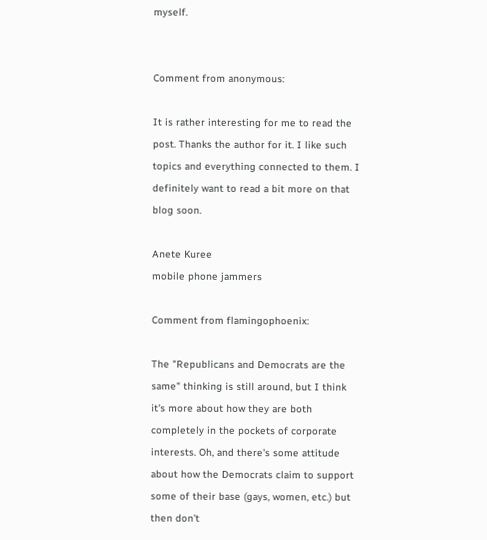myself.


Comment from anonymous:

It is rather interesting for me to read the post. Thanks the author for it. I like such topics and everything connected to them. I definitely want to read a bit more on that blog soon.

Anete Kuree
mobile phone jammers

Comment from flamingophoenix:

The "Republicans and Democrats are the same" thinking is still around, but I think it's more about how they are both completely in the pockets of corporate interests. Oh, and there's some attitude about how the Democrats claim to support some of their base (gays, women, etc.) but then don't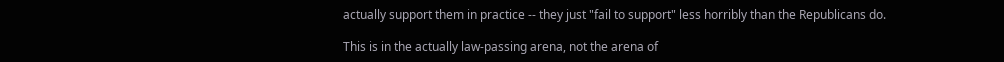actually support them in practice -- they just "fail to support" less horribly than the Republicans do.

This is in the actually law-passing arena, not the arena of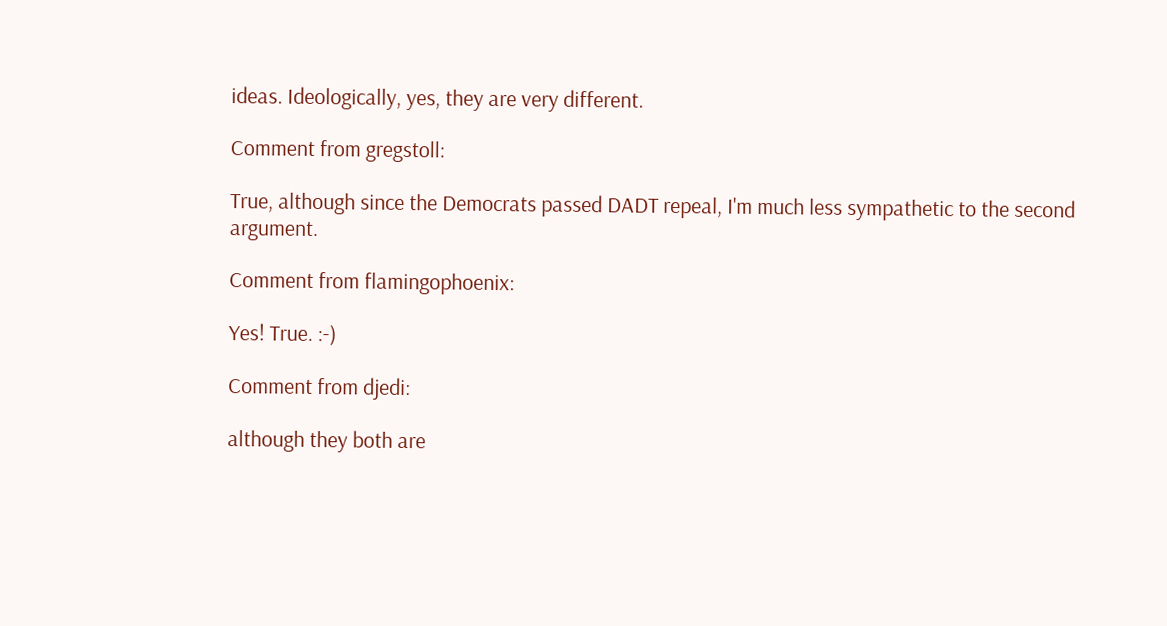ideas. Ideologically, yes, they are very different.

Comment from gregstoll:

True, although since the Democrats passed DADT repeal, I'm much less sympathetic to the second argument.

Comment from flamingophoenix:

Yes! True. :-)

Comment from djedi:

although they both are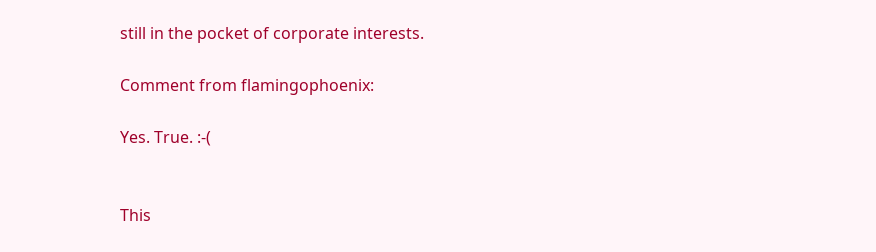still in the pocket of corporate interests.

Comment from flamingophoenix:

Yes. True. :-(


This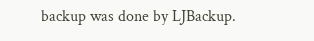backup was done by LJBackup.